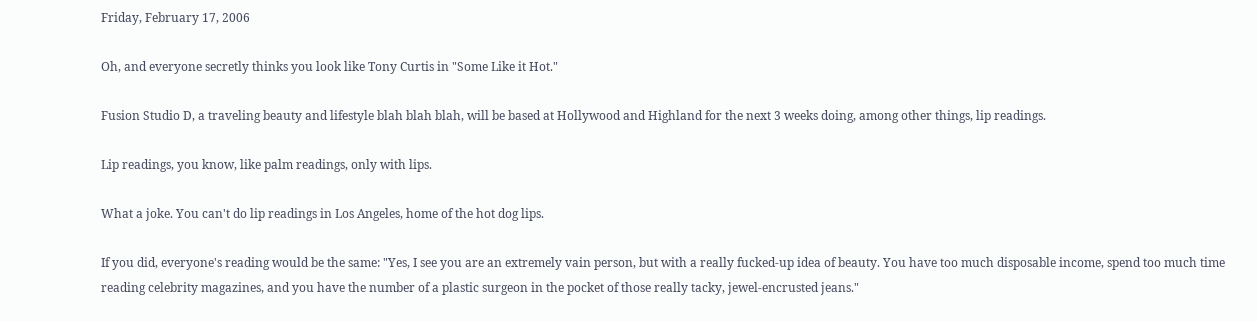Friday, February 17, 2006

Oh, and everyone secretly thinks you look like Tony Curtis in "Some Like it Hot."

Fusion Studio D, a traveling beauty and lifestyle blah blah blah, will be based at Hollywood and Highland for the next 3 weeks doing, among other things, lip readings.

Lip readings, you know, like palm readings, only with lips.

What a joke. You can't do lip readings in Los Angeles, home of the hot dog lips.

If you did, everyone's reading would be the same: "Yes, I see you are an extremely vain person, but with a really fucked-up idea of beauty. You have too much disposable income, spend too much time reading celebrity magazines, and you have the number of a plastic surgeon in the pocket of those really tacky, jewel-encrusted jeans."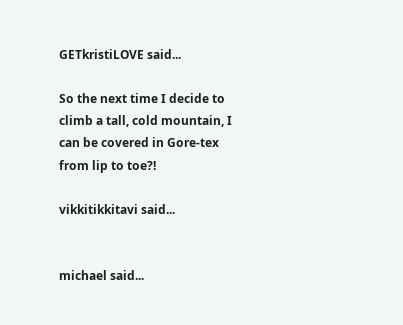GETkristiLOVE said...

So the next time I decide to climb a tall, cold mountain, I can be covered in Gore-tex from lip to toe?!

vikkitikkitavi said...


michael said...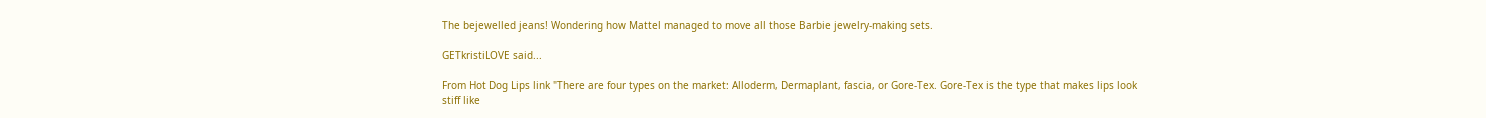The bejewelled jeans! Wondering how Mattel managed to move all those Barbie jewelry-making sets.

GETkristiLOVE said...

From Hot Dog Lips link "There are four types on the market: Alloderm, Dermaplant, fascia, or Gore-Tex. Gore-Tex is the type that makes lips look stiff like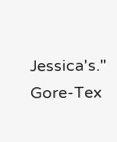Jessica's." Gore-Tex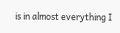is in almost everything I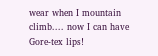wear when I mountain climb.... now I can have Gore-tex lips!